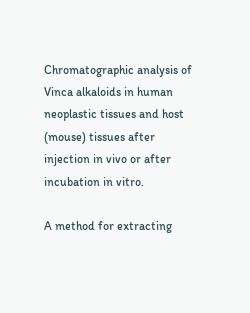Chromatographic analysis of Vinca alkaloids in human neoplastic tissues and host (mouse) tissues after injection in vivo or after incubation in vitro.

A method for extracting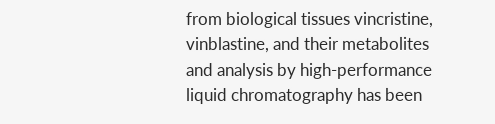from biological tissues vincristine, vinblastine, and their metabolites and analysis by high-performance liquid chromatography has been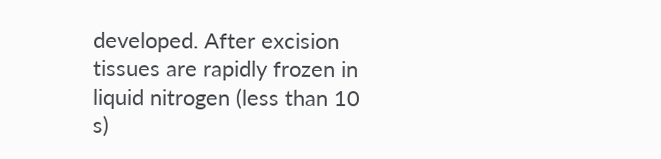developed. After excision tissues are rapidly frozen in liquid nitrogen (less than 10 s)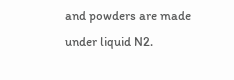and powders are made under liquid N2.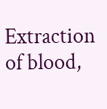Extraction of blood,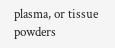plasma, or tissue powders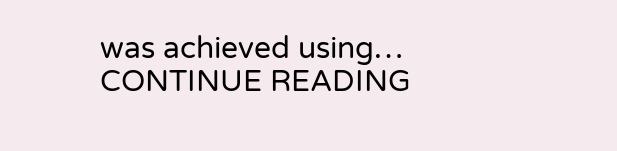was achieved using… CONTINUE READING